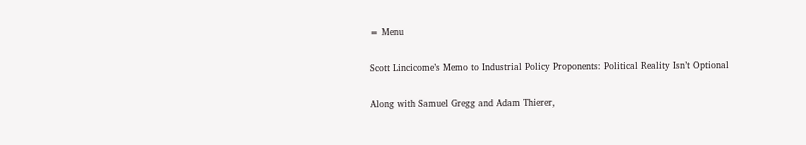≡ Menu

Scott Lincicome’s Memo to Industrial Policy Proponents: Political Reality Isn’t Optional

Along with Samuel Gregg and Adam Thierer,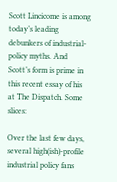Scott Lincicome is among today’s leading debunkers of industrial-policy myths. And Scott’s form is prime in this recent essay of his at The Dispatch. Some slices:

Over the last few days, several high(ish)-profile industrial policy fans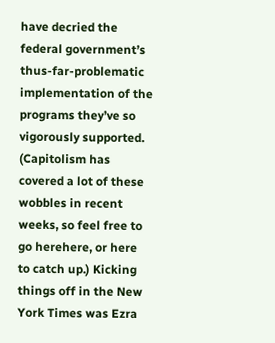have decried the federal government’s thus-far-problematic implementation of the programs they’ve so vigorously supported. (Capitolism has covered a lot of these wobbles in recent weeks, so feel free to go herehere, or here to catch up.) Kicking things off in the New York Times was Ezra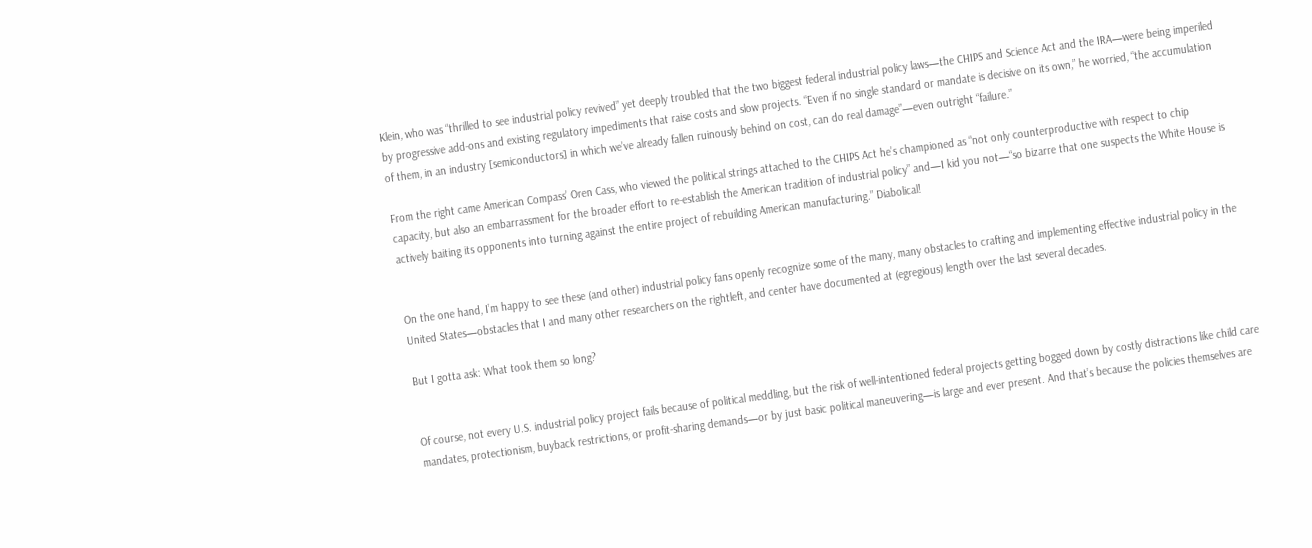Klein, who was “thrilled to see industrial policy revived” yet deeply troubled that the two biggest federal industrial policy laws—the CHIPS and Science Act and the IRA—were being imperiled by progressive add-ons and existing regulatory impediments that raise costs and slow projects. “Even if no single standard or mandate is decisive on its own,” he worried, “the accumulation of them, in an industry [semiconductors] in which we’ve already fallen ruinously behind on cost, can do real damage”—even outright “failure.”

From the right came American Compass’ Oren Cass, who viewed the political strings attached to the CHIPS Act he’s championed as “not only counterproductive with respect to chip capacity, but also an embarrassment for the broader effort to re-establish the American tradition of industrial policy” and—I kid you not—“so bizarre that one suspects the White House is actively baiting its opponents into turning against the entire project of rebuilding American manufacturing.” Diabolical!


On the one hand, I’m happy to see these (and other) industrial policy fans openly recognize some of the many, many obstacles to crafting and implementing effective industrial policy in the United States—obstacles that I and many other researchers on the rightleft, and center have documented at (egregious) length over the last several decades.

But I gotta ask: What took them so long?


Of course, not every U.S. industrial policy project fails because of political meddling, but the risk of well-intentioned federal projects getting bogged down by costly distractions like child care mandates, protectionism, buyback restrictions, or profit-sharing demands—or by just basic political maneuvering—is large and ever present. And that’s because the policies themselves are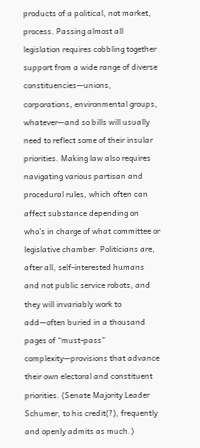products of a political, not market, process. Passing almost all legislation requires cobbling together support from a wide range of diverse constituencies—unions, corporations, environmental groups, whatever—and so bills will usually need to reflect some of their insular priorities. Making law also requires navigating various partisan and procedural rules, which often can affect substance depending on who’s in charge of what committee or legislative chamber. Politicians are, after all, self-interested humans and not public service robots, and they will invariably work to add—often buried in a thousand pages of “must-pass” complexity—provisions that advance their own electoral and constituent priorities. (Senate Majority Leader Schumer, to his credit(?), frequently and openly admits as much.)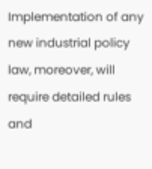Implementation of any new industrial policy law, moreover, will require detailed rules and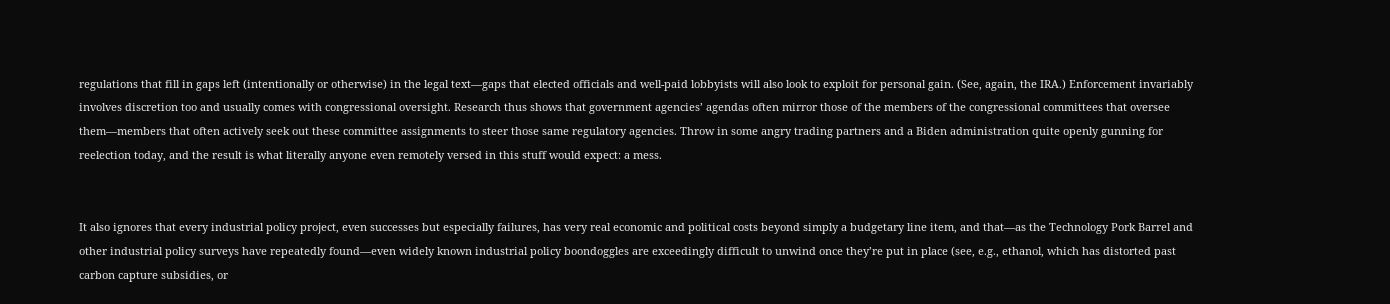regulations that fill in gaps left (intentionally or otherwise) in the legal text—gaps that elected officials and well-paid lobbyists will also look to exploit for personal gain. (See, again, the IRA.) Enforcement invariably involves discretion too and usually comes with congressional oversight. Research thus shows that government agencies’ agendas often mirror those of the members of the congressional committees that oversee them—members that often actively seek out these committee assignments to steer those same regulatory agencies. Throw in some angry trading partners and a Biden administration quite openly gunning for reelection today, and the result is what literally anyone even remotely versed in this stuff would expect: a mess.


It also ignores that every industrial policy project, even successes but especially failures, has very real economic and political costs beyond simply a budgetary line item, and that—as the Technology Pork Barrel and other industrial policy surveys have repeatedly found—even widely known industrial policy boondoggles are exceedingly difficult to unwind once they’re put in place (see, e.g., ethanol, which has distorted past carbon capture subsidies, or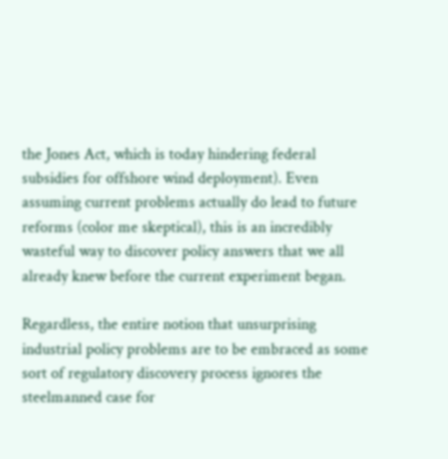the Jones Act, which is today hindering federal subsidies for offshore wind deployment). Even assuming current problems actually do lead to future reforms (color me skeptical), this is an incredibly wasteful way to discover policy answers that we all already knew before the current experiment began.

Regardless, the entire notion that unsurprising industrial policy problems are to be embraced as some sort of regulatory discovery process ignores the steelmanned case for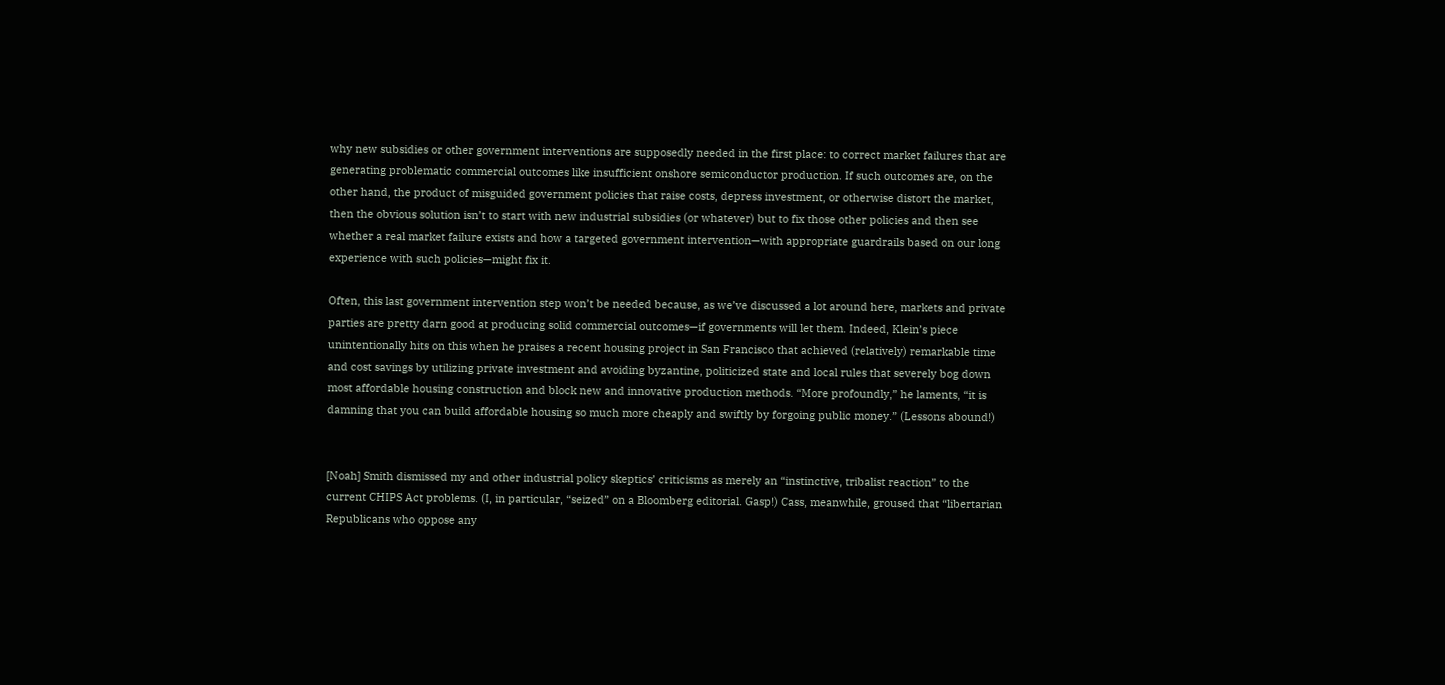why new subsidies or other government interventions are supposedly needed in the first place: to correct market failures that are generating problematic commercial outcomes like insufficient onshore semiconductor production. If such outcomes are, on the other hand, the product of misguided government policies that raise costs, depress investment, or otherwise distort the market, then the obvious solution isn’t to start with new industrial subsidies (or whatever) but to fix those other policies and then see whether a real market failure exists and how a targeted government intervention—with appropriate guardrails based on our long experience with such policies—might fix it.

Often, this last government intervention step won’t be needed because, as we’ve discussed a lot around here, markets and private parties are pretty darn good at producing solid commercial outcomes—if governments will let them. Indeed, Klein’s piece unintentionally hits on this when he praises a recent housing project in San Francisco that achieved (relatively) remarkable time and cost savings by utilizing private investment and avoiding byzantine, politicized state and local rules that severely bog down most affordable housing construction and block new and innovative production methods. “More profoundly,” he laments, “it is damning that you can build affordable housing so much more cheaply and swiftly by forgoing public money.” (Lessons abound!)


[Noah] Smith dismissed my and other industrial policy skeptics’ criticisms as merely an “instinctive, tribalist reaction” to the current CHIPS Act problems. (I, in particular, “seized” on a Bloomberg editorial. Gasp!) Cass, meanwhile, groused that “libertarian Republicans who oppose any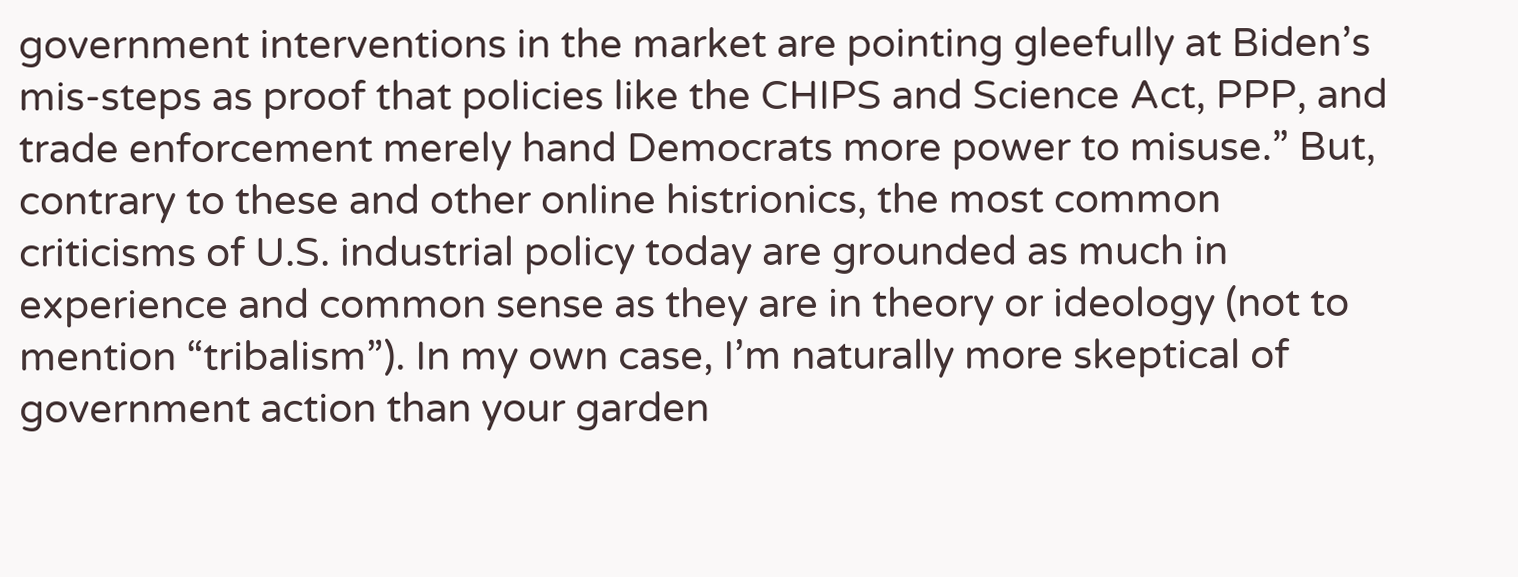government interventions in the market are pointing gleefully at Biden’s mis-steps as proof that policies like the CHIPS and Science Act, PPP, and trade enforcement merely hand Democrats more power to misuse.” But, contrary to these and other online histrionics, the most common criticisms of U.S. industrial policy today are grounded as much in experience and common sense as they are in theory or ideology (not to mention “tribalism”). In my own case, I’m naturally more skeptical of government action than your garden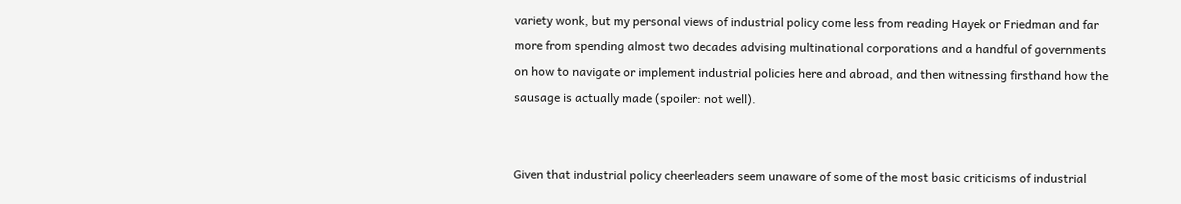variety wonk, but my personal views of industrial policy come less from reading Hayek or Friedman and far more from spending almost two decades advising multinational corporations and a handful of governments on how to navigate or implement industrial policies here and abroad, and then witnessing firsthand how the sausage is actually made (spoiler: not well).


Given that industrial policy cheerleaders seem unaware of some of the most basic criticisms of industrial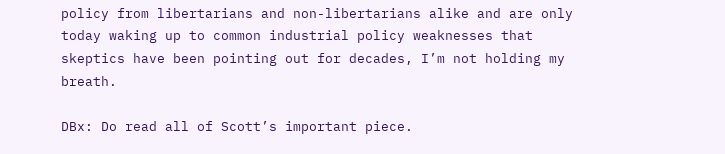policy from libertarians and non-libertarians alike and are only today waking up to common industrial policy weaknesses that skeptics have been pointing out for decades, I’m not holding my breath.

DBx: Do read all of Scott’s important piece.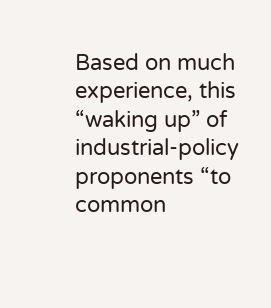Based on much experience, this “waking up” of industrial-policy proponents “to common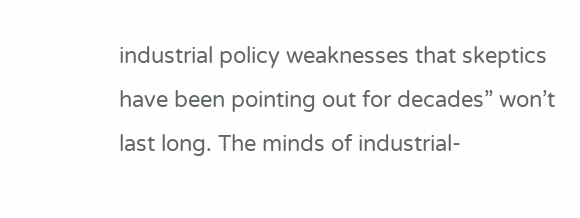industrial policy weaknesses that skeptics have been pointing out for decades” won’t last long. The minds of industrial-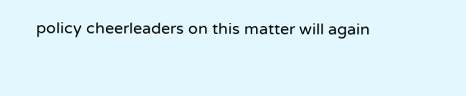policy cheerleaders on this matter will again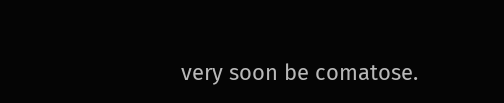very soon be comatose.